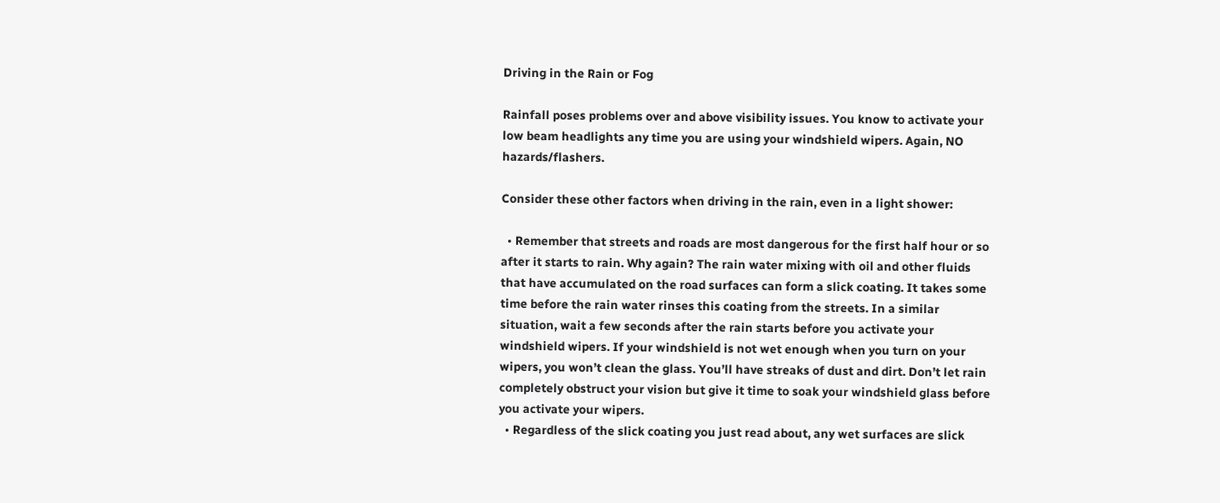Driving in the Rain or Fog

Rainfall poses problems over and above visibility issues. You know to activate your low beam headlights any time you are using your windshield wipers. Again, NO hazards/flashers.

Consider these other factors when driving in the rain, even in a light shower:

  • Remember that streets and roads are most dangerous for the first half hour or so after it starts to rain. Why again? The rain water mixing with oil and other fluids that have accumulated on the road surfaces can form a slick coating. It takes some time before the rain water rinses this coating from the streets. In a similar situation, wait a few seconds after the rain starts before you activate your windshield wipers. If your windshield is not wet enough when you turn on your wipers, you won’t clean the glass. You’ll have streaks of dust and dirt. Don’t let rain completely obstruct your vision but give it time to soak your windshield glass before you activate your wipers.
  • Regardless of the slick coating you just read about, any wet surfaces are slick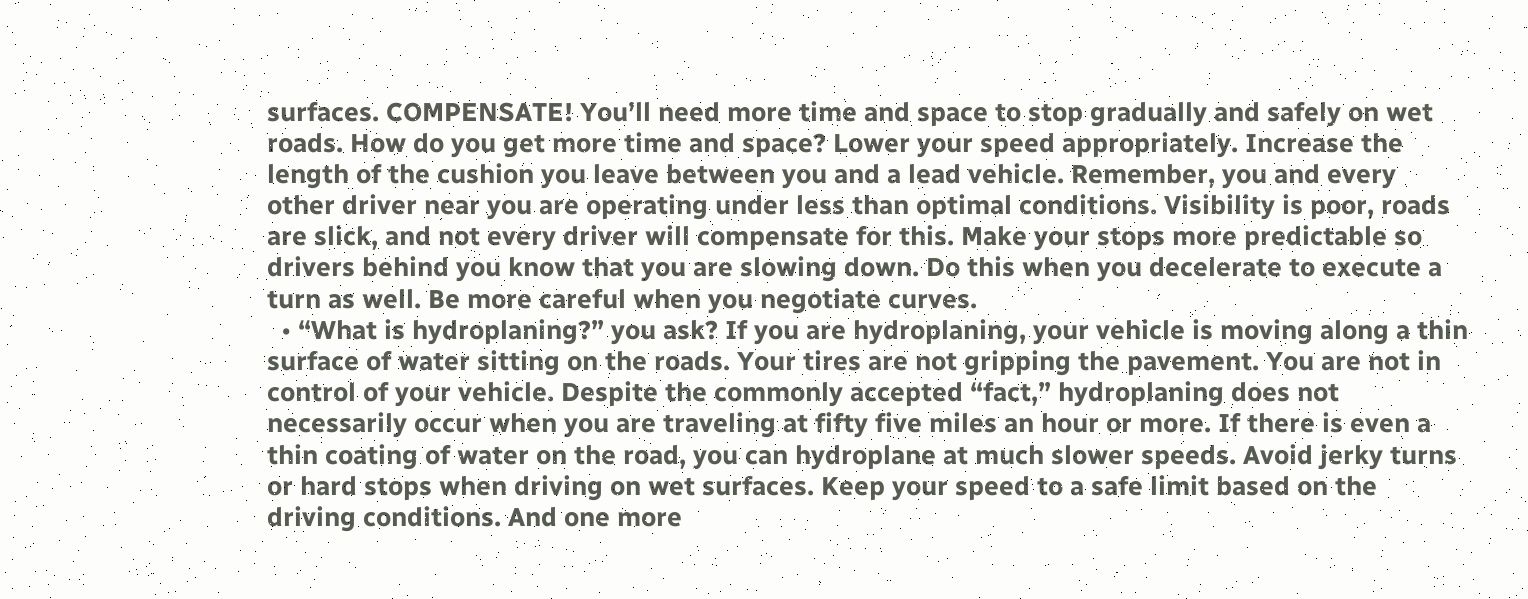surfaces. COMPENSATE! You’ll need more time and space to stop gradually and safely on wet roads. How do you get more time and space? Lower your speed appropriately. Increase the length of the cushion you leave between you and a lead vehicle. Remember, you and every other driver near you are operating under less than optimal conditions. Visibility is poor, roads are slick, and not every driver will compensate for this. Make your stops more predictable so drivers behind you know that you are slowing down. Do this when you decelerate to execute a turn as well. Be more careful when you negotiate curves.
  • “What is hydroplaning?” you ask? If you are hydroplaning, your vehicle is moving along a thin surface of water sitting on the roads. Your tires are not gripping the pavement. You are not in control of your vehicle. Despite the commonly accepted “fact,” hydroplaning does not necessarily occur when you are traveling at fifty five miles an hour or more. If there is even a thin coating of water on the road, you can hydroplane at much slower speeds. Avoid jerky turns or hard stops when driving on wet surfaces. Keep your speed to a safe limit based on the driving conditions. And one more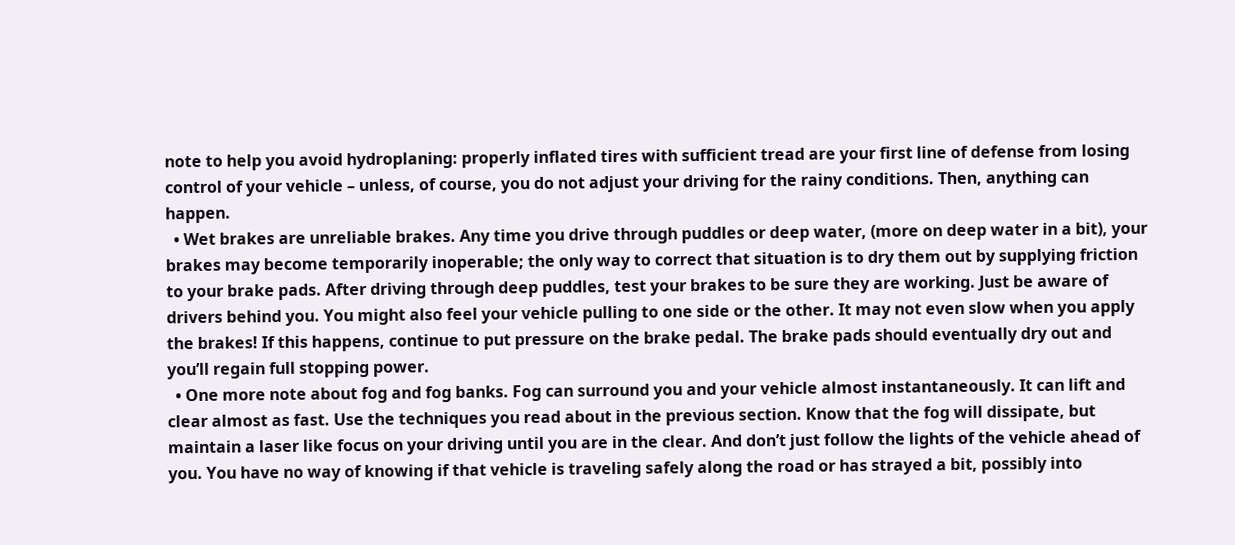note to help you avoid hydroplaning: properly inflated tires with sufficient tread are your first line of defense from losing control of your vehicle – unless, of course, you do not adjust your driving for the rainy conditions. Then, anything can happen.
  • Wet brakes are unreliable brakes. Any time you drive through puddles or deep water, (more on deep water in a bit), your brakes may become temporarily inoperable; the only way to correct that situation is to dry them out by supplying friction to your brake pads. After driving through deep puddles, test your brakes to be sure they are working. Just be aware of drivers behind you. You might also feel your vehicle pulling to one side or the other. It may not even slow when you apply the brakes! If this happens, continue to put pressure on the brake pedal. The brake pads should eventually dry out and you’ll regain full stopping power.
  • One more note about fog and fog banks. Fog can surround you and your vehicle almost instantaneously. It can lift and clear almost as fast. Use the techniques you read about in the previous section. Know that the fog will dissipate, but maintain a laser like focus on your driving until you are in the clear. And don’t just follow the lights of the vehicle ahead of you. You have no way of knowing if that vehicle is traveling safely along the road or has strayed a bit, possibly into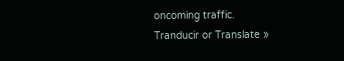oncoming traffic.
Tranducir or Translate »